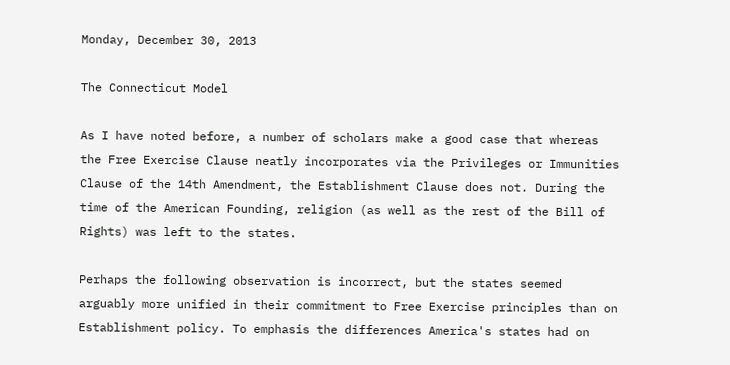Monday, December 30, 2013

The Connecticut Model

As I have noted before, a number of scholars make a good case that whereas the Free Exercise Clause neatly incorporates via the Privileges or Immunities Clause of the 14th Amendment, the Establishment Clause does not. During the time of the American Founding, religion (as well as the rest of the Bill of Rights) was left to the states.

Perhaps the following observation is incorrect, but the states seemed arguably more unified in their commitment to Free Exercise principles than on Establishment policy. To emphasis the differences America's states had on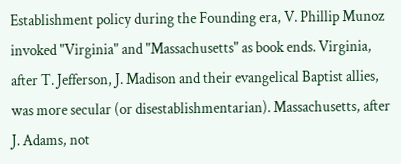Establishment policy during the Founding era, V. Phillip Munoz invoked "Virginia" and "Massachusetts" as book ends. Virginia, after T. Jefferson, J. Madison and their evangelical Baptist allies, was more secular (or disestablishmentarian). Massachusetts, after J. Adams, not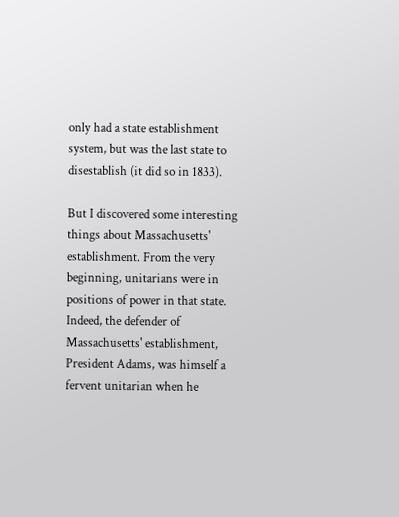only had a state establishment system, but was the last state to disestablish (it did so in 1833).

But I discovered some interesting things about Massachusetts' establishment. From the very beginning, unitarians were in positions of power in that state. Indeed, the defender of Massachusetts' establishment, President Adams, was himself a fervent unitarian when he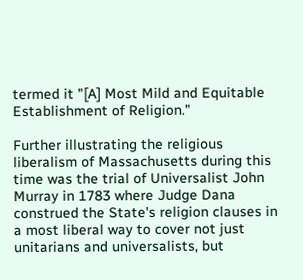termed it "[A] Most Mild and Equitable Establishment of Religion."

Further illustrating the religious liberalism of Massachusetts during this time was the trial of Universalist John Murray in 1783 where Judge Dana construed the State's religion clauses in a most liberal way to cover not just unitarians and universalists, but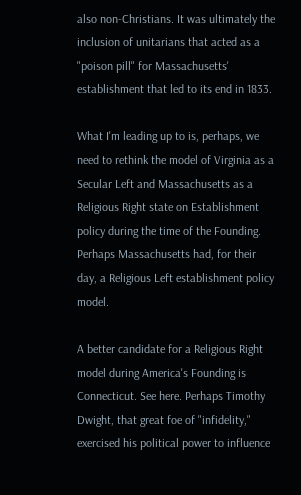also non-Christians. It was ultimately the inclusion of unitarians that acted as a "poison pill" for Massachusetts' establishment that led to its end in 1833.

What I'm leading up to is, perhaps, we need to rethink the model of Virginia as a Secular Left and Massachusetts as a Religious Right state on Establishment policy during the time of the Founding. Perhaps Massachusetts had, for their day, a Religious Left establishment policy model.

A better candidate for a Religious Right model during America's Founding is Connecticut. See here. Perhaps Timothy Dwight, that great foe of "infidelity," exercised his political power to influence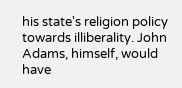his state's religion policy towards illiberality. John Adams, himself, would have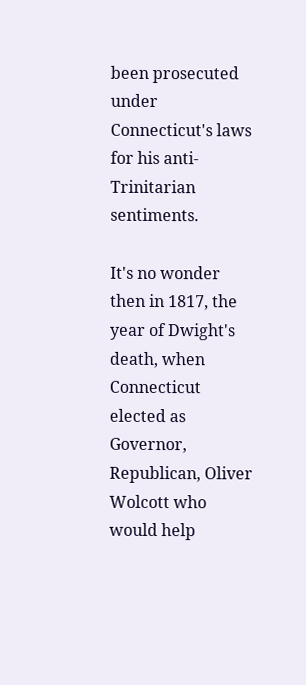been prosecuted under Connecticut's laws for his anti-Trinitarian sentiments.

It's no wonder then in 1817, the year of Dwight's death, when Connecticut elected as Governor, Republican, Oliver Wolcott who would help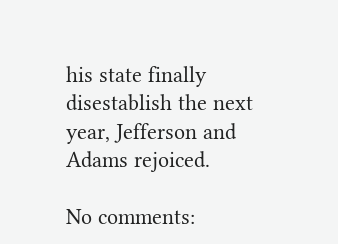his state finally disestablish the next year, Jefferson and Adams rejoiced.

No comments: